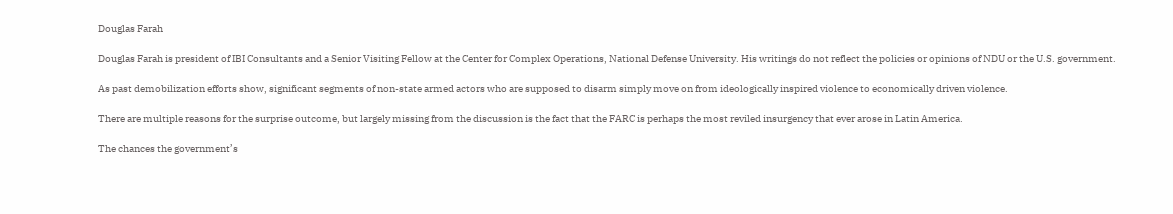Douglas Farah

Douglas Farah is president of IBI Consultants and a Senior Visiting Fellow at the Center for Complex Operations, National Defense University. His writings do not reflect the policies or opinions of NDU or the U.S. government.

As past demobilization efforts show, significant segments of non-state armed actors who are supposed to disarm simply move on from ideologically inspired violence to economically driven violence.

There are multiple reasons for the surprise outcome, but largely missing from the discussion is the fact that the FARC is perhaps the most reviled insurgency that ever arose in Latin America.

The chances the government’s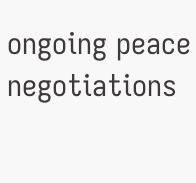ongoing peace negotiations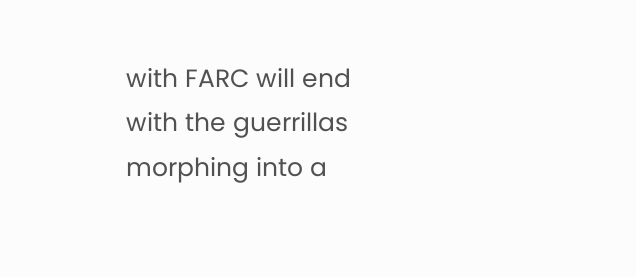with FARC will end with the guerrillas morphing into a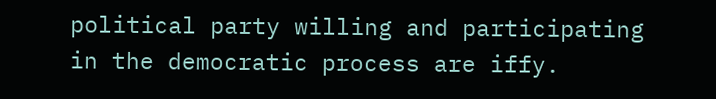political party willing and participating in the democratic process are iffy.